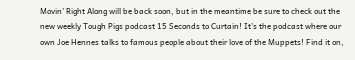Movin’ Right Along will be back soon, but in the meantime be sure to check out the new weekly Tough Pigs podcast 15 Seconds to Curtain! It’s the podcast where our own Joe Hennes talks to famous people about their love of the Muppets! Find it on,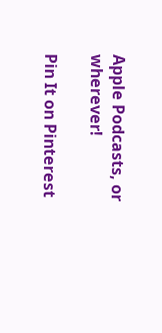Apple Podcasts, or wherever!

Pin It on Pinterest